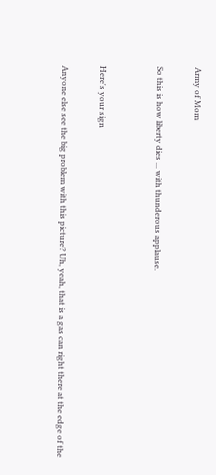Army of Mom

So this is how liberty dies ... with thunderous applause.


Here's your sign

Anyone else see the big problem with this picture? Uh, yeah, that is a gas can right there at the edge of the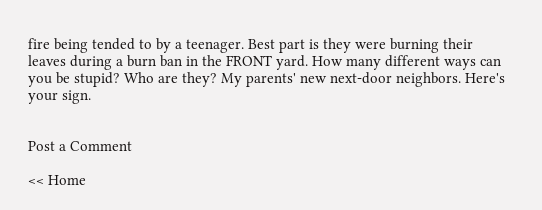fire being tended to by a teenager. Best part is they were burning their leaves during a burn ban in the FRONT yard. How many different ways can you be stupid? Who are they? My parents' new next-door neighbors. Here's your sign.


Post a Comment

<< Home